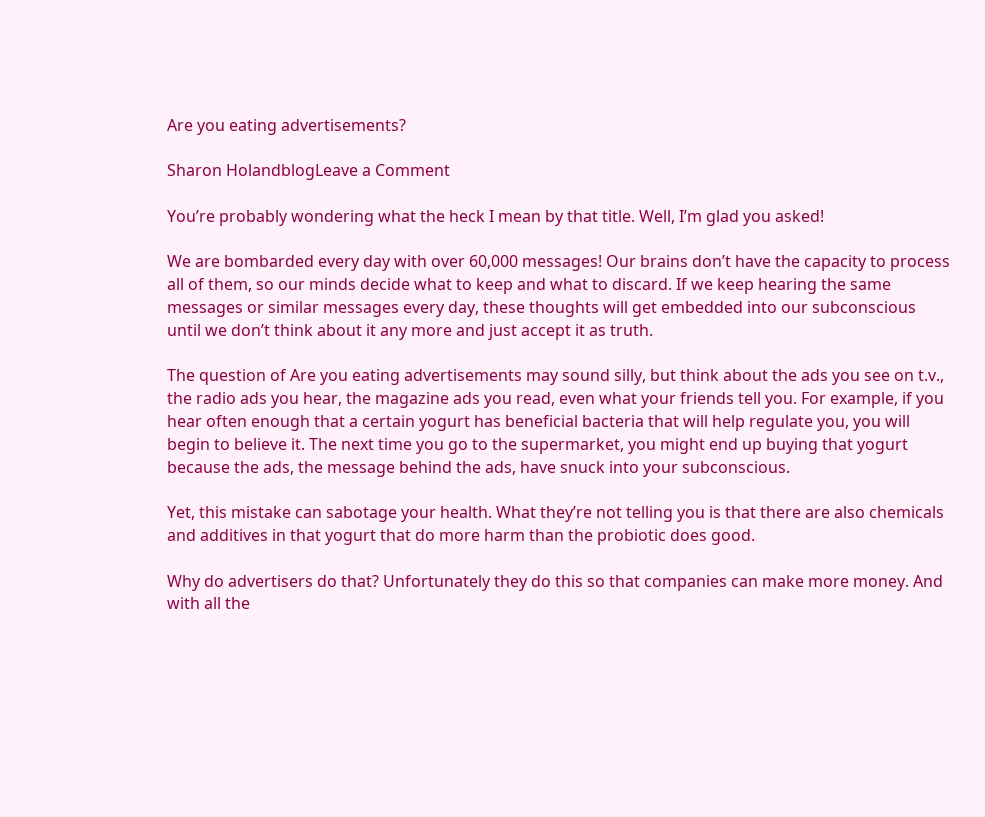Are you eating advertisements?

Sharon HolandblogLeave a Comment

You’re probably wondering what the heck I mean by that title. Well, I’m glad you asked!

We are bombarded every day with over 60,000 messages! Our brains don’t have the capacity to process all of them, so our minds decide what to keep and what to discard. If we keep hearing the same messages or similar messages every day, these thoughts will get embedded into our subconscious until we don’t think about it any more and just accept it as truth.

The question of Are you eating advertisements may sound silly, but think about the ads you see on t.v., the radio ads you hear, the magazine ads you read, even what your friends tell you. For example, if you hear often enough that a certain yogurt has beneficial bacteria that will help regulate you, you will begin to believe it. The next time you go to the supermarket, you might end up buying that yogurt because the ads, the message behind the ads, have snuck into your subconscious.

Yet, this mistake can sabotage your health. What they’re not telling you is that there are also chemicals and additives in that yogurt that do more harm than the probiotic does good.

Why do advertisers do that? Unfortunately they do this so that companies can make more money. And with all the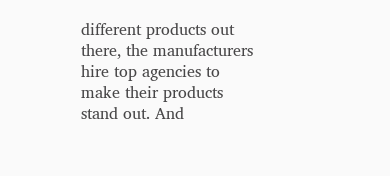different products out there, the manufacturers hire top agencies to make their products stand out. And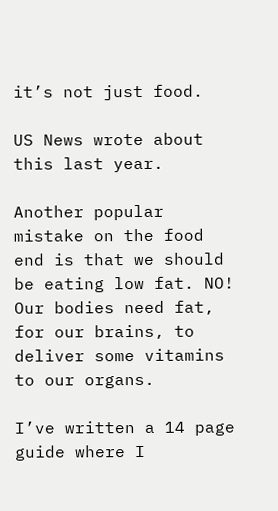it’s not just food.

US News wrote about this last year.

Another popular mistake on the food end is that we should be eating low fat. NO! Our bodies need fat, for our brains, to deliver some vitamins to our organs.

I’ve written a 14 page guide where I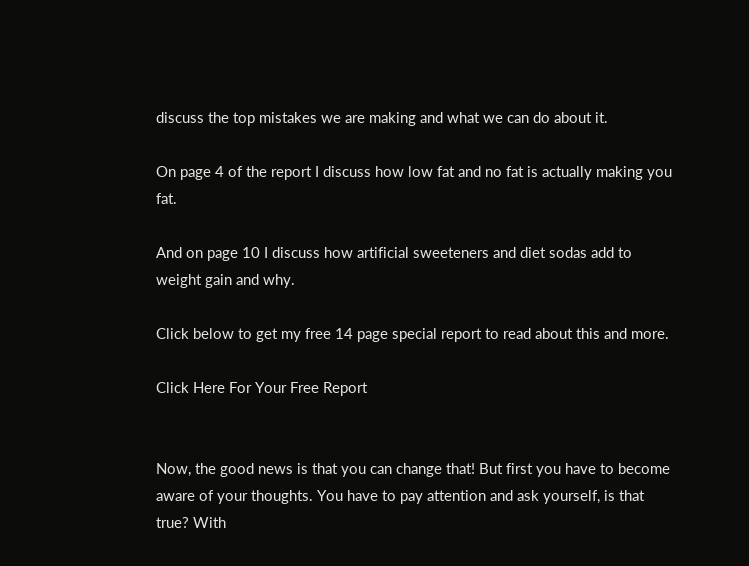discuss the top mistakes we are making and what we can do about it.

On page 4 of the report I discuss how low fat and no fat is actually making you fat.

And on page 10 I discuss how artificial sweeteners and diet sodas add to weight gain and why.

Click below to get my free 14 page special report to read about this and more.

Click Here For Your Free Report


Now, the good news is that you can change that! But first you have to become aware of your thoughts. You have to pay attention and ask yourself, is that true? With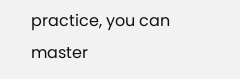practice, you can master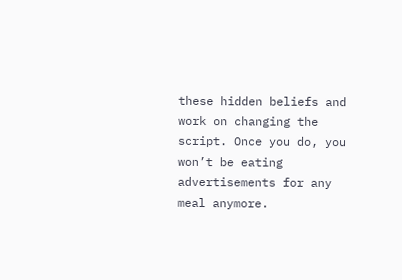these hidden beliefs and work on changing the script. Once you do, you won’t be eating advertisements for any meal anymore.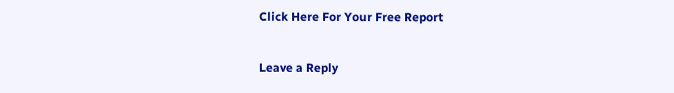Click Here For Your Free Report

Leave a Reply